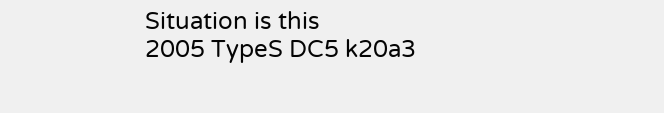Situation is this
2005 TypeS DC5 k20a3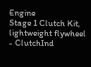Engine
Stage 1 Clutch Kit, lightweight flywheel - ClutchInd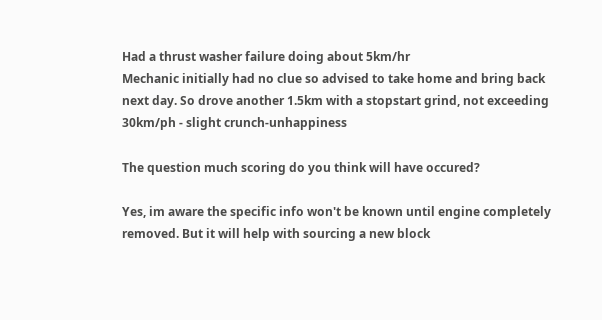Had a thrust washer failure doing about 5km/hr
Mechanic initially had no clue so advised to take home and bring back next day. So drove another 1.5km with a stopstart grind, not exceeding 30km/ph - slight crunch-unhappiness

The question much scoring do you think will have occured?

Yes, im aware the specific info won't be known until engine completely removed. But it will help with sourcing a new block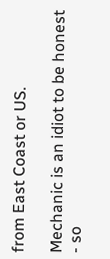from East Coast or US.

Mechanic is an idiot to be honest - so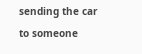sending the car to someone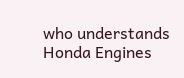who understands Honda Engines